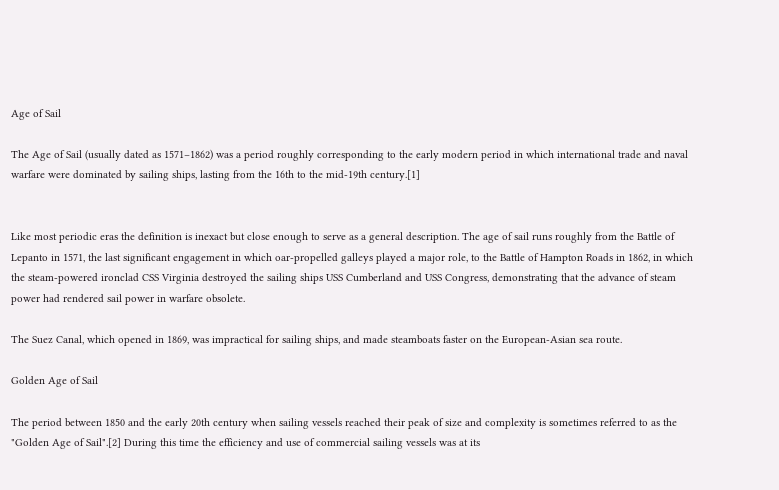Age of Sail

The Age of Sail (usually dated as 1571–1862) was a period roughly corresponding to the early modern period in which international trade and naval warfare were dominated by sailing ships, lasting from the 16th to the mid-19th century.[1]


Like most periodic eras the definition is inexact but close enough to serve as a general description. The age of sail runs roughly from the Battle of Lepanto in 1571, the last significant engagement in which oar-propelled galleys played a major role, to the Battle of Hampton Roads in 1862, in which the steam-powered ironclad CSS Virginia destroyed the sailing ships USS Cumberland and USS Congress, demonstrating that the advance of steam power had rendered sail power in warfare obsolete.

The Suez Canal, which opened in 1869, was impractical for sailing ships, and made steamboats faster on the European-Asian sea route.

Golden Age of Sail

The period between 1850 and the early 20th century when sailing vessels reached their peak of size and complexity is sometimes referred to as the "Golden Age of Sail".[2] During this time the efficiency and use of commercial sailing vessels was at its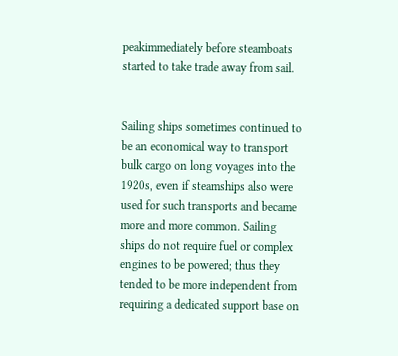peakimmediately before steamboats started to take trade away from sail.


Sailing ships sometimes continued to be an economical way to transport bulk cargo on long voyages into the 1920s, even if steamships also were used for such transports and became more and more common. Sailing ships do not require fuel or complex engines to be powered; thus they tended to be more independent from requiring a dedicated support base on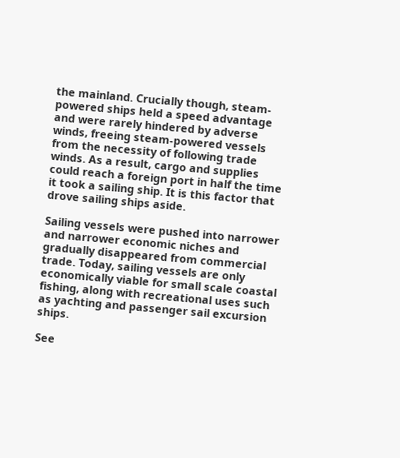the mainland. Crucially though, steam-powered ships held a speed advantage and were rarely hindered by adverse winds, freeing steam-powered vessels from the necessity of following trade winds. As a result, cargo and supplies could reach a foreign port in half the time it took a sailing ship. It is this factor that drove sailing ships aside.

Sailing vessels were pushed into narrower and narrower economic niches and gradually disappeared from commercial trade. Today, sailing vessels are only economically viable for small scale coastal fishing, along with recreational uses such as yachting and passenger sail excursion ships.

See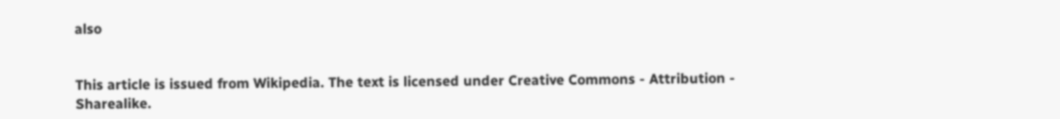also


This article is issued from Wikipedia. The text is licensed under Creative Commons - Attribution - Sharealike.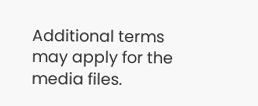Additional terms may apply for the media files.